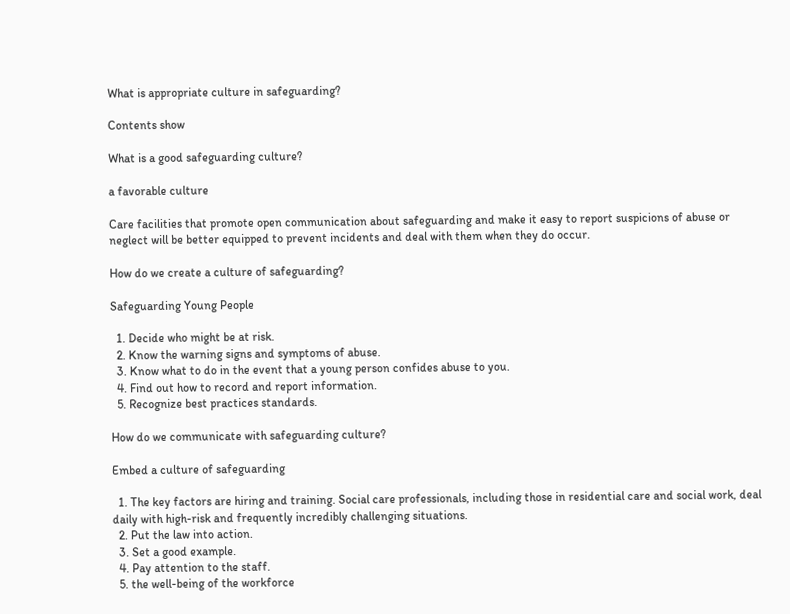What is appropriate culture in safeguarding?

Contents show

What is a good safeguarding culture?

a favorable culture

Care facilities that promote open communication about safeguarding and make it easy to report suspicions of abuse or neglect will be better equipped to prevent incidents and deal with them when they do occur.

How do we create a culture of safeguarding?

Safeguarding Young People

  1. Decide who might be at risk.
  2. Know the warning signs and symptoms of abuse.
  3. Know what to do in the event that a young person confides abuse to you.
  4. Find out how to record and report information.
  5. Recognize best practices standards.

How do we communicate with safeguarding culture?

Embed a culture of safeguarding

  1. The key factors are hiring and training. Social care professionals, including those in residential care and social work, deal daily with high-risk and frequently incredibly challenging situations.
  2. Put the law into action.
  3. Set a good example.
  4. Pay attention to the staff.
  5. the well-being of the workforce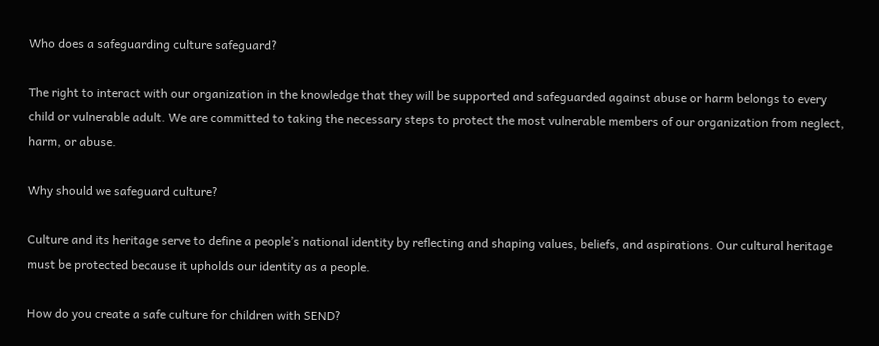Who does a safeguarding culture safeguard?

The right to interact with our organization in the knowledge that they will be supported and safeguarded against abuse or harm belongs to every child or vulnerable adult. We are committed to taking the necessary steps to protect the most vulnerable members of our organization from neglect, harm, or abuse.

Why should we safeguard culture?

Culture and its heritage serve to define a people’s national identity by reflecting and shaping values, beliefs, and aspirations. Our cultural heritage must be protected because it upholds our identity as a people.

How do you create a safe culture for children with SEND?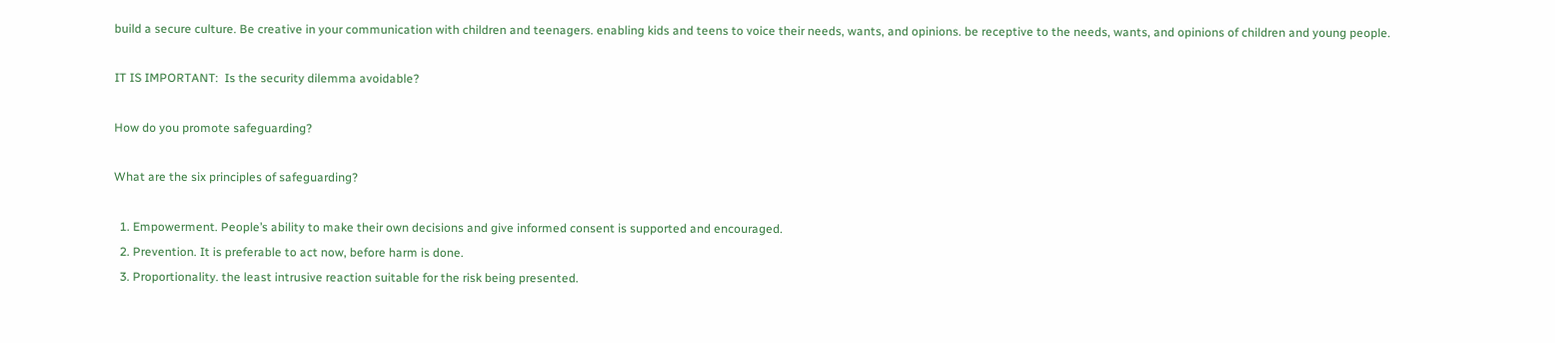build a secure culture. Be creative in your communication with children and teenagers. enabling kids and teens to voice their needs, wants, and opinions. be receptive to the needs, wants, and opinions of children and young people.

IT IS IMPORTANT:  Is the security dilemma avoidable?

How do you promote safeguarding?

What are the six principles of safeguarding?

  1. Empowerment. People’s ability to make their own decisions and give informed consent is supported and encouraged.
  2. Prevention. It is preferable to act now, before harm is done.
  3. Proportionality. the least intrusive reaction suitable for the risk being presented.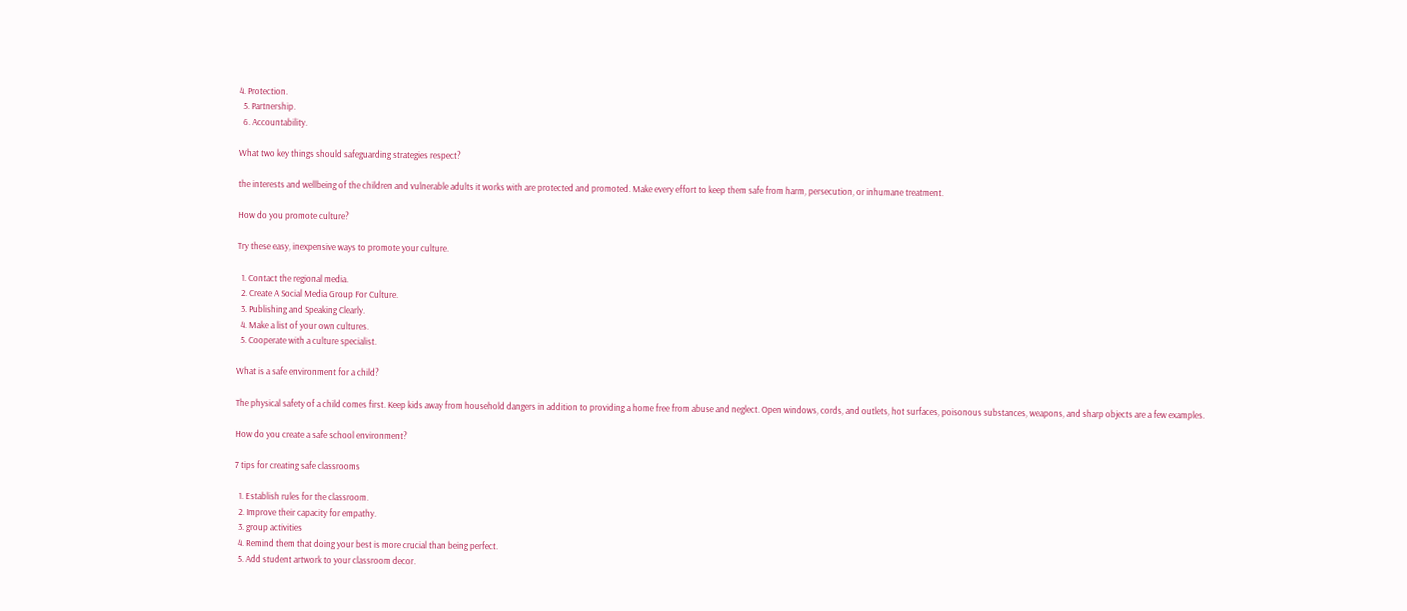4. Protection.
  5. Partnership.
  6. Accountability.

What two key things should safeguarding strategies respect?

the interests and wellbeing of the children and vulnerable adults it works with are protected and promoted. Make every effort to keep them safe from harm, persecution, or inhumane treatment.

How do you promote culture?

Try these easy, inexpensive ways to promote your culture.

  1. Contact the regional media.
  2. Create A Social Media Group For Culture.
  3. Publishing and Speaking Clearly.
  4. Make a list of your own cultures.
  5. Cooperate with a culture specialist.

What is a safe environment for a child?

The physical safety of a child comes first. Keep kids away from household dangers in addition to providing a home free from abuse and neglect. Open windows, cords, and outlets, hot surfaces, poisonous substances, weapons, and sharp objects are a few examples.

How do you create a safe school environment?

7 tips for creating safe classrooms

  1. Establish rules for the classroom.
  2. Improve their capacity for empathy.
  3. group activities
  4. Remind them that doing your best is more crucial than being perfect.
  5. Add student artwork to your classroom decor.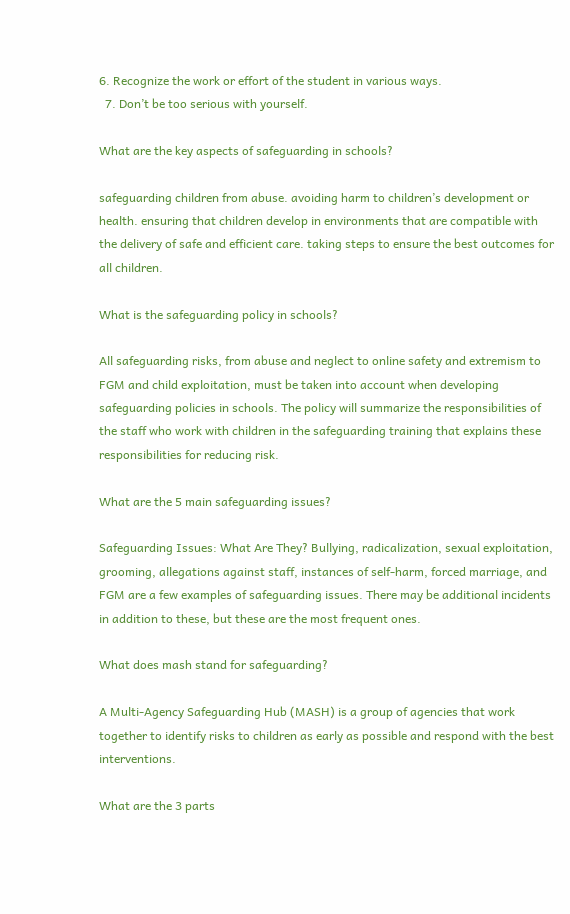6. Recognize the work or effort of the student in various ways.
  7. Don’t be too serious with yourself.

What are the key aspects of safeguarding in schools?

safeguarding children from abuse. avoiding harm to children’s development or health. ensuring that children develop in environments that are compatible with the delivery of safe and efficient care. taking steps to ensure the best outcomes for all children.

What is the safeguarding policy in schools?

All safeguarding risks, from abuse and neglect to online safety and extremism to FGM and child exploitation, must be taken into account when developing safeguarding policies in schools. The policy will summarize the responsibilities of the staff who work with children in the safeguarding training that explains these responsibilities for reducing risk.

What are the 5 main safeguarding issues?

Safeguarding Issues: What Are They? Bullying, radicalization, sexual exploitation, grooming, allegations against staff, instances of self-harm, forced marriage, and FGM are a few examples of safeguarding issues. There may be additional incidents in addition to these, but these are the most frequent ones.

What does mash stand for safeguarding?

A Multi-Agency Safeguarding Hub (MASH) is a group of agencies that work together to identify risks to children as early as possible and respond with the best interventions.

What are the 3 parts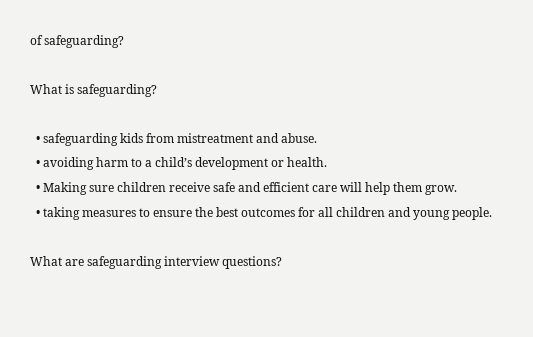of safeguarding?

What is safeguarding?

  • safeguarding kids from mistreatment and abuse.
  • avoiding harm to a child’s development or health.
  • Making sure children receive safe and efficient care will help them grow.
  • taking measures to ensure the best outcomes for all children and young people.

What are safeguarding interview questions?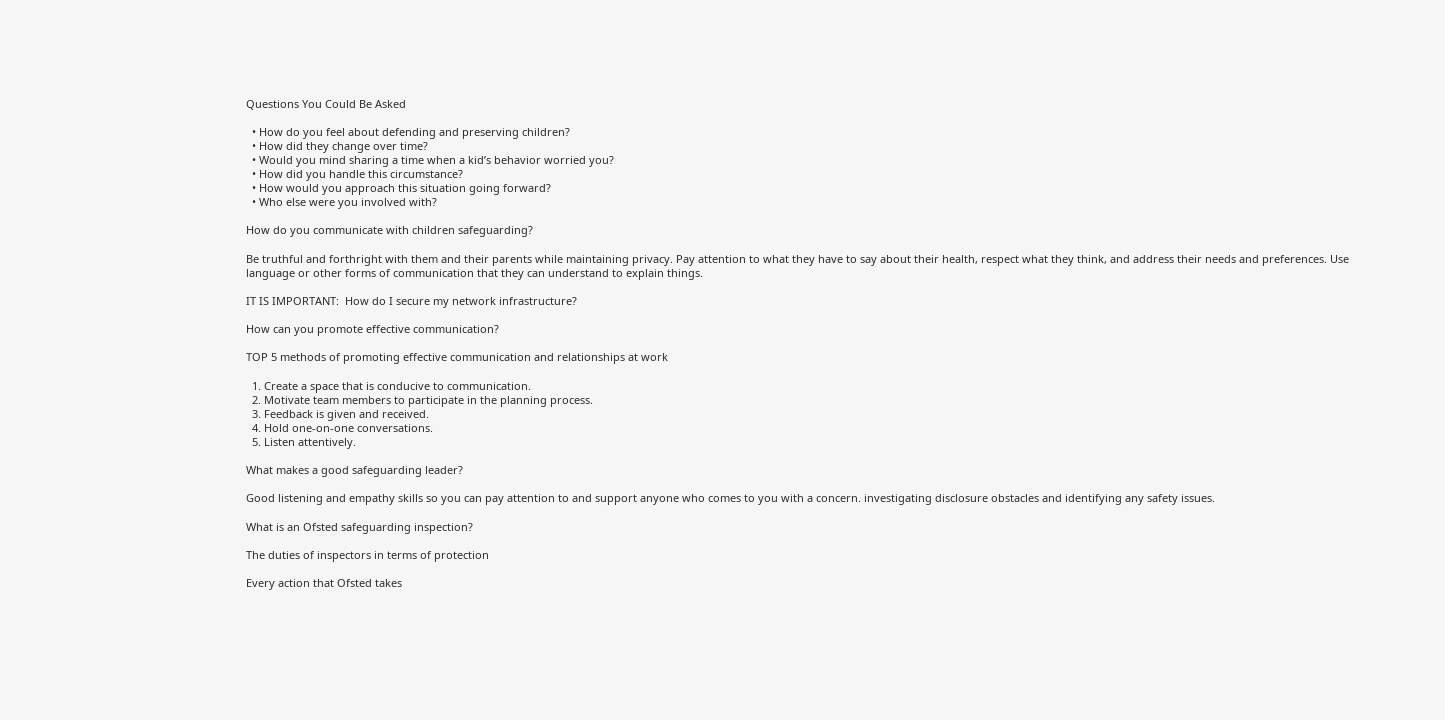Questions You Could Be Asked

  • How do you feel about defending and preserving children?
  • How did they change over time?
  • Would you mind sharing a time when a kid’s behavior worried you?
  • How did you handle this circumstance?
  • How would you approach this situation going forward?
  • Who else were you involved with?

How do you communicate with children safeguarding?

Be truthful and forthright with them and their parents while maintaining privacy. Pay attention to what they have to say about their health, respect what they think, and address their needs and preferences. Use language or other forms of communication that they can understand to explain things.

IT IS IMPORTANT:  How do I secure my network infrastructure?

How can you promote effective communication?

TOP 5 methods of promoting effective communication and relationships at work

  1. Create a space that is conducive to communication.
  2. Motivate team members to participate in the planning process.
  3. Feedback is given and received.
  4. Hold one-on-one conversations.
  5. Listen attentively.

What makes a good safeguarding leader?

Good listening and empathy skills so you can pay attention to and support anyone who comes to you with a concern. investigating disclosure obstacles and identifying any safety issues.

What is an Ofsted safeguarding inspection?

The duties of inspectors in terms of protection

Every action that Ofsted takes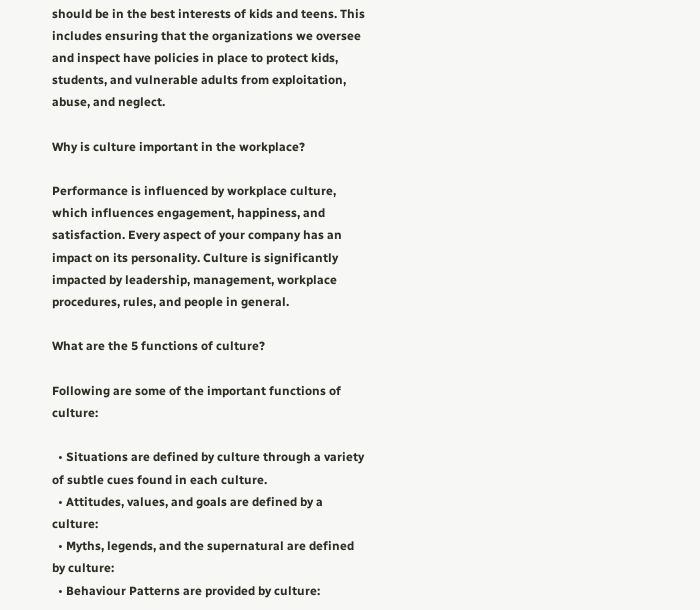should be in the best interests of kids and teens. This includes ensuring that the organizations we oversee and inspect have policies in place to protect kids, students, and vulnerable adults from exploitation, abuse, and neglect.

Why is culture important in the workplace?

Performance is influenced by workplace culture, which influences engagement, happiness, and satisfaction. Every aspect of your company has an impact on its personality. Culture is significantly impacted by leadership, management, workplace procedures, rules, and people in general.

What are the 5 functions of culture?

Following are some of the important functions of culture:

  • Situations are defined by culture through a variety of subtle cues found in each culture.
  • Attitudes, values, and goals are defined by a culture:
  • Myths, legends, and the supernatural are defined by culture:
  • Behaviour Patterns are provided by culture: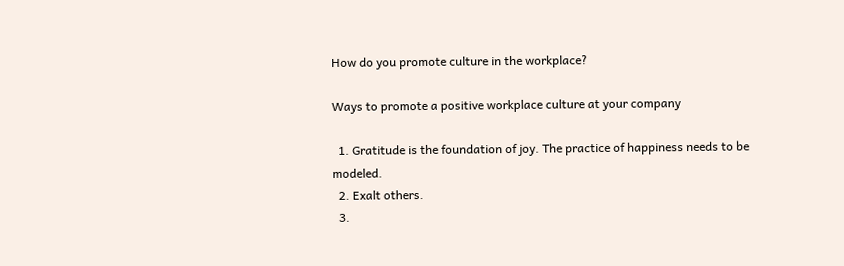How do you promote culture in the workplace?

Ways to promote a positive workplace culture at your company

  1. Gratitude is the foundation of joy. The practice of happiness needs to be modeled.
  2. Exalt others.
  3.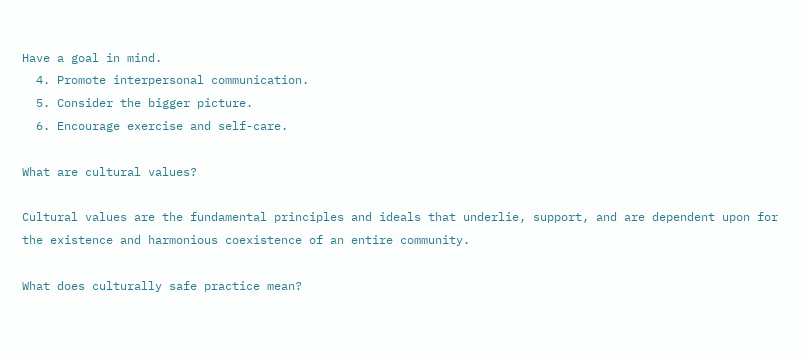Have a goal in mind.
  4. Promote interpersonal communication.
  5. Consider the bigger picture.
  6. Encourage exercise and self-care.

What are cultural values?

Cultural values are the fundamental principles and ideals that underlie, support, and are dependent upon for the existence and harmonious coexistence of an entire community.

What does culturally safe practice mean?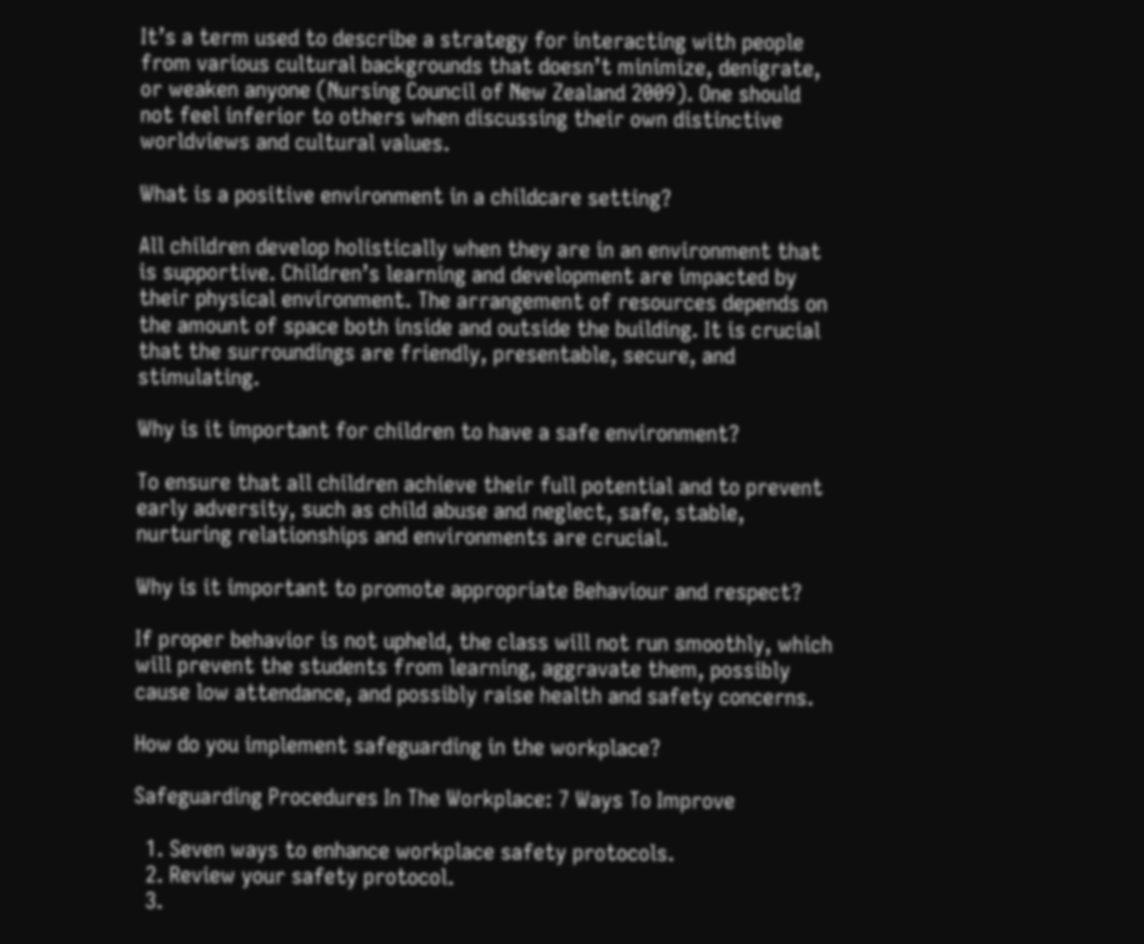It’s a term used to describe a strategy for interacting with people from various cultural backgrounds that doesn’t minimize, denigrate, or weaken anyone (Nursing Council of New Zealand 2009). One should not feel inferior to others when discussing their own distinctive worldviews and cultural values.

What is a positive environment in a childcare setting?

All children develop holistically when they are in an environment that is supportive. Children’s learning and development are impacted by their physical environment. The arrangement of resources depends on the amount of space both inside and outside the building. It is crucial that the surroundings are friendly, presentable, secure, and stimulating.

Why is it important for children to have a safe environment?

To ensure that all children achieve their full potential and to prevent early adversity, such as child abuse and neglect, safe, stable, nurturing relationships and environments are crucial.

Why is it important to promote appropriate Behaviour and respect?

If proper behavior is not upheld, the class will not run smoothly, which will prevent the students from learning, aggravate them, possibly cause low attendance, and possibly raise health and safety concerns.

How do you implement safeguarding in the workplace?

Safeguarding Procedures In The Workplace: 7 Ways To Improve

  1. Seven ways to enhance workplace safety protocols.
  2. Review your safety protocol.
  3.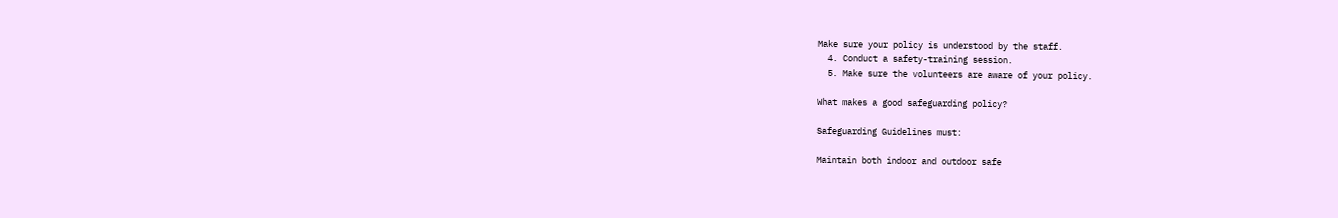Make sure your policy is understood by the staff.
  4. Conduct a safety-training session.
  5. Make sure the volunteers are aware of your policy.

What makes a good safeguarding policy?

Safeguarding Guidelines must:

Maintain both indoor and outdoor safe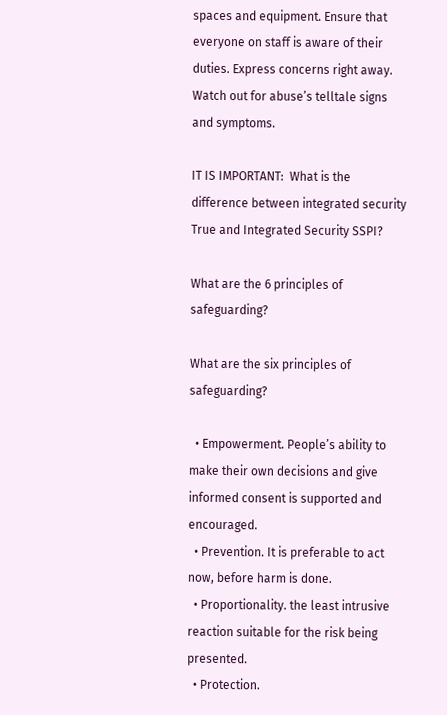spaces and equipment. Ensure that everyone on staff is aware of their duties. Express concerns right away. Watch out for abuse’s telltale signs and symptoms.

IT IS IMPORTANT:  What is the difference between integrated security True and Integrated Security SSPI?

What are the 6 principles of safeguarding?

What are the six principles of safeguarding?

  • Empowerment. People’s ability to make their own decisions and give informed consent is supported and encouraged.
  • Prevention. It is preferable to act now, before harm is done.
  • Proportionality. the least intrusive reaction suitable for the risk being presented.
  • Protection.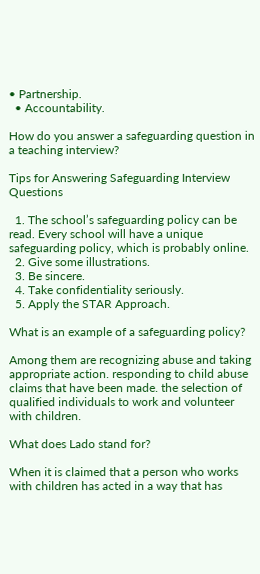• Partnership.
  • Accountability.

How do you answer a safeguarding question in a teaching interview?

Tips for Answering Safeguarding Interview Questions

  1. The school’s safeguarding policy can be read. Every school will have a unique safeguarding policy, which is probably online.
  2. Give some illustrations.
  3. Be sincere.
  4. Take confidentiality seriously.
  5. Apply the STAR Approach.

What is an example of a safeguarding policy?

Among them are recognizing abuse and taking appropriate action. responding to child abuse claims that have been made. the selection of qualified individuals to work and volunteer with children.

What does Lado stand for?

When it is claimed that a person who works with children has acted in a way that has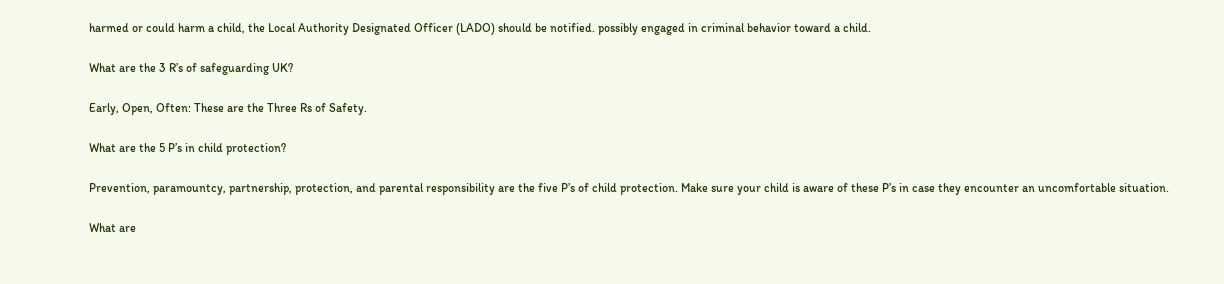harmed or could harm a child, the Local Authority Designated Officer (LADO) should be notified. possibly engaged in criminal behavior toward a child.

What are the 3 R’s of safeguarding UK?

Early, Open, Often: These are the Three Rs of Safety.

What are the 5 P’s in child protection?

Prevention, paramountcy, partnership, protection, and parental responsibility are the five P’s of child protection. Make sure your child is aware of these P’s in case they encounter an uncomfortable situation.

What are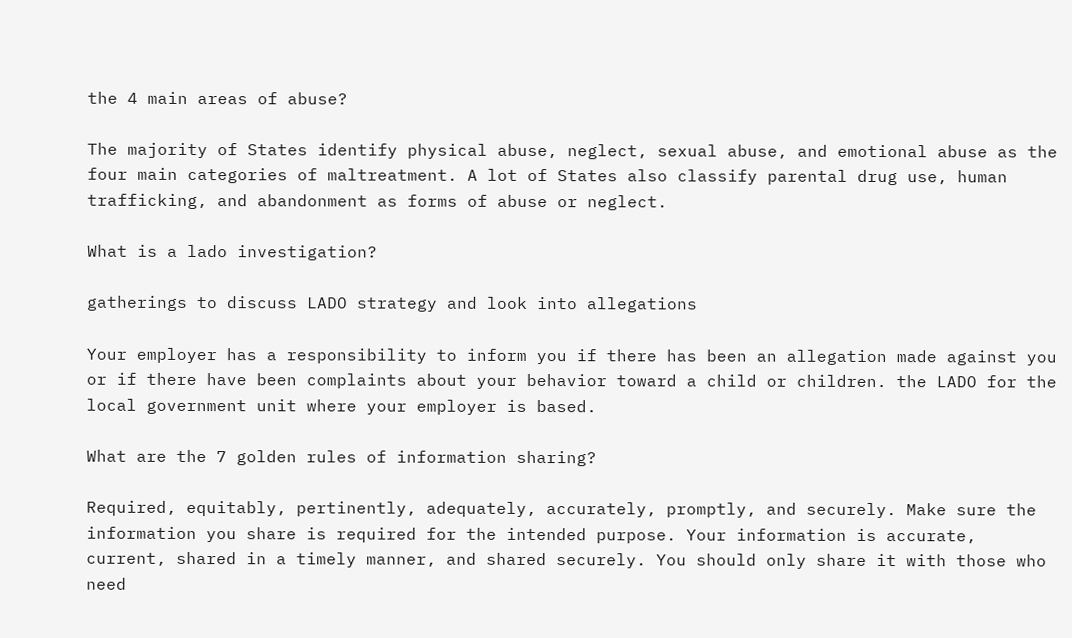the 4 main areas of abuse?

The majority of States identify physical abuse, neglect, sexual abuse, and emotional abuse as the four main categories of maltreatment. A lot of States also classify parental drug use, human trafficking, and abandonment as forms of abuse or neglect.

What is a lado investigation?

gatherings to discuss LADO strategy and look into allegations

Your employer has a responsibility to inform you if there has been an allegation made against you or if there have been complaints about your behavior toward a child or children. the LADO for the local government unit where your employer is based.

What are the 7 golden rules of information sharing?

Required, equitably, pertinently, adequately, accurately, promptly, and securely. Make sure the information you share is required for the intended purpose. Your information is accurate, current, shared in a timely manner, and shared securely. You should only share it with those who need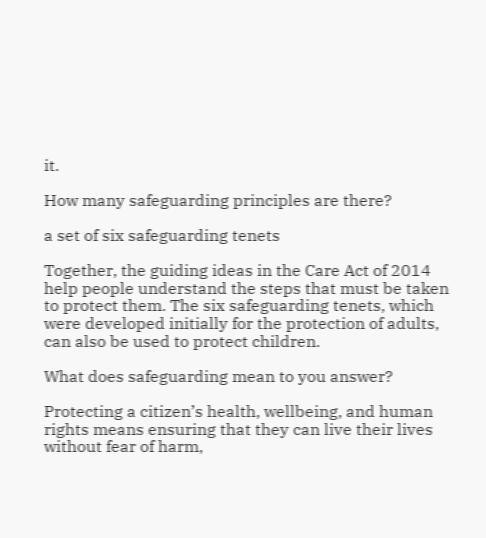it.

How many safeguarding principles are there?

a set of six safeguarding tenets

Together, the guiding ideas in the Care Act of 2014 help people understand the steps that must be taken to protect them. The six safeguarding tenets, which were developed initially for the protection of adults, can also be used to protect children.

What does safeguarding mean to you answer?

Protecting a citizen’s health, wellbeing, and human rights means ensuring that they can live their lives without fear of harm,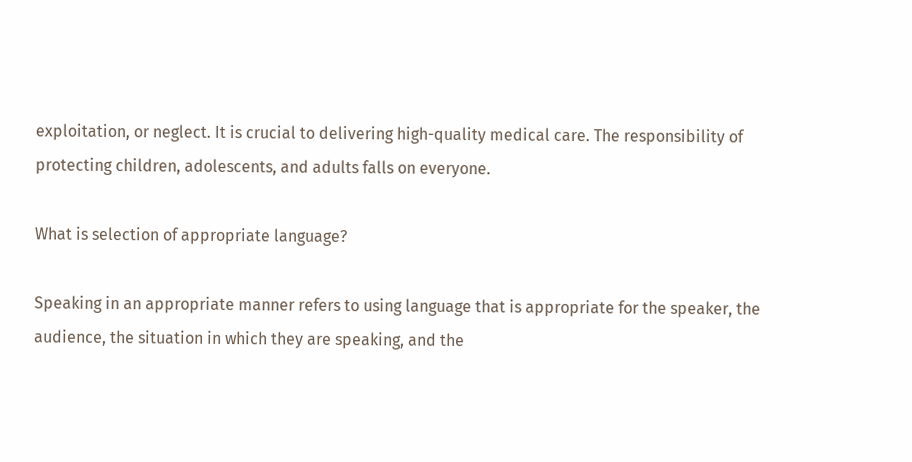exploitation, or neglect. It is crucial to delivering high-quality medical care. The responsibility of protecting children, adolescents, and adults falls on everyone.

What is selection of appropriate language?

Speaking in an appropriate manner refers to using language that is appropriate for the speaker, the audience, the situation in which they are speaking, and the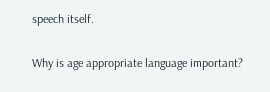speech itself.

Why is age appropriate language important?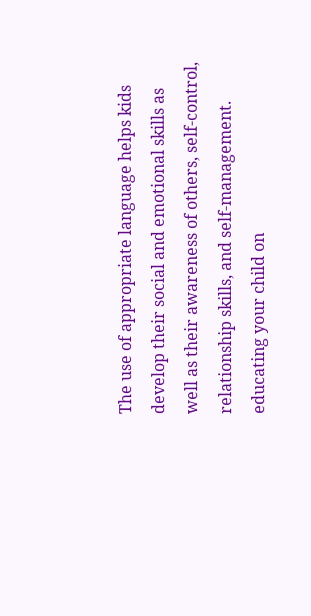The use of appropriate language helps kids develop their social and emotional skills as well as their awareness of others, self-control, relationship skills, and self-management. educating your child on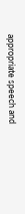appropriate speech and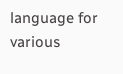language for various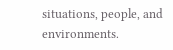situations, people, and environments.